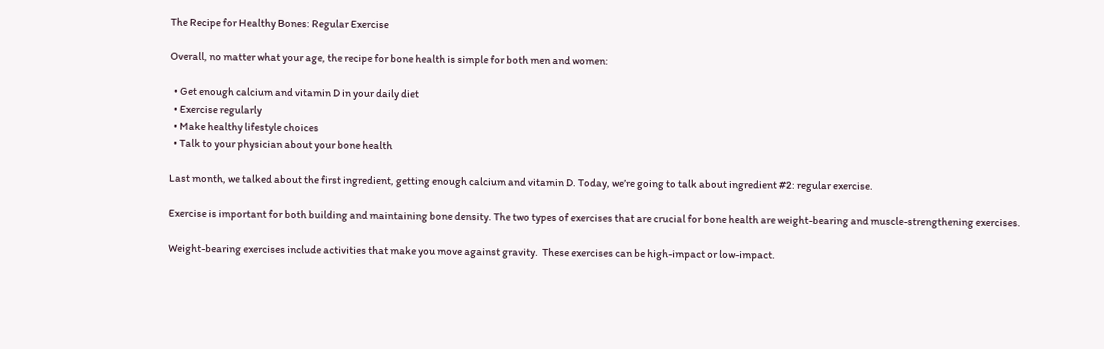The Recipe for Healthy Bones: Regular Exercise

Overall, no matter what your age, the recipe for bone health is simple for both men and women:

  • Get enough calcium and vitamin D in your daily diet
  • Exercise regularly
  • Make healthy lifestyle choices
  • Talk to your physician about your bone health

Last month, we talked about the first ingredient, getting enough calcium and vitamin D. Today, we’re going to talk about ingredient #2: regular exercise.

Exercise is important for both building and maintaining bone density. The two types of exercises that are crucial for bone health are weight-bearing and muscle-strengthening exercises.

Weight-bearing exercises include activities that make you move against gravity.  These exercises can be high-impact or low-impact.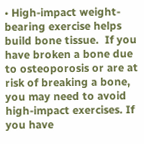• High-impact weight-bearing exercise helps build bone tissue.  If you have broken a bone due to osteoporosis or are at risk of breaking a bone, you may need to avoid high-impact exercises. If you have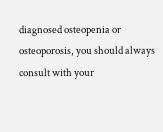diagnosed osteopenia or osteoporosis, you should always consult with your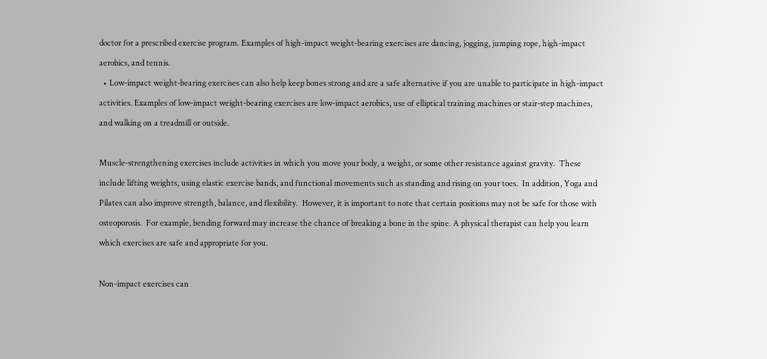doctor for a prescribed exercise program. Examples of high-impact weight-bearing exercises are dancing, jogging, jumping rope, high-impact aerobics, and tennis.
  • Low-impact weight-bearing exercises can also help keep bones strong and are a safe alternative if you are unable to participate in high-impact activities. Examples of low-impact weight-bearing exercises are low-impact aerobics, use of elliptical training machines or stair-step machines, and walking on a treadmill or outside.

Muscle-strengthening exercises include activities in which you move your body, a weight, or some other resistance against gravity.  These include lifting weights, using elastic exercise bands, and functional movements such as standing and rising on your toes.  In addition, Yoga and Pilates can also improve strength, balance, and flexibility.  However, it is important to note that certain positions may not be safe for those with osteoporosis.  For example, bending forward may increase the chance of breaking a bone in the spine. A physical therapist can help you learn which exercises are safe and appropriate for you.

Non-impact exercises can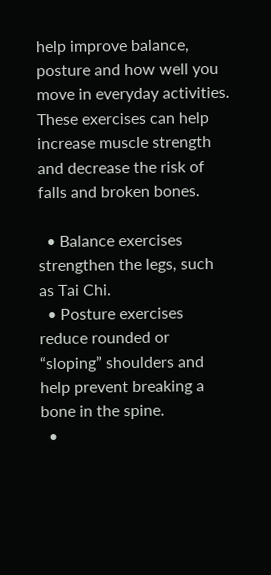help improve balance, posture and how well you move in everyday activities.  These exercises can help increase muscle strength and decrease the risk of falls and broken bones.

  • Balance exercises strengthen the legs, such as Tai Chi.
  • Posture exercises reduce rounded or “sloping” shoulders and help prevent breaking a bone in the spine.
  •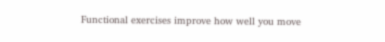Functional exercises improve how well you move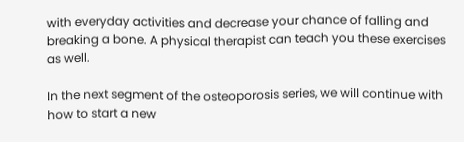with everyday activities and decrease your chance of falling and breaking a bone. A physical therapist can teach you these exercises as well.

In the next segment of the osteoporosis series, we will continue with how to start a new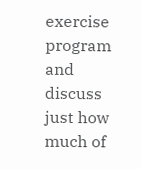exercise program and discuss just how much of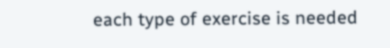each type of exercise is needed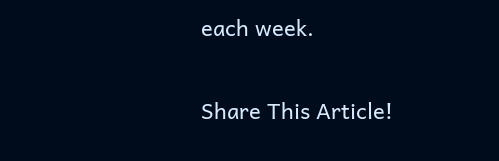each week.

Share This Article!